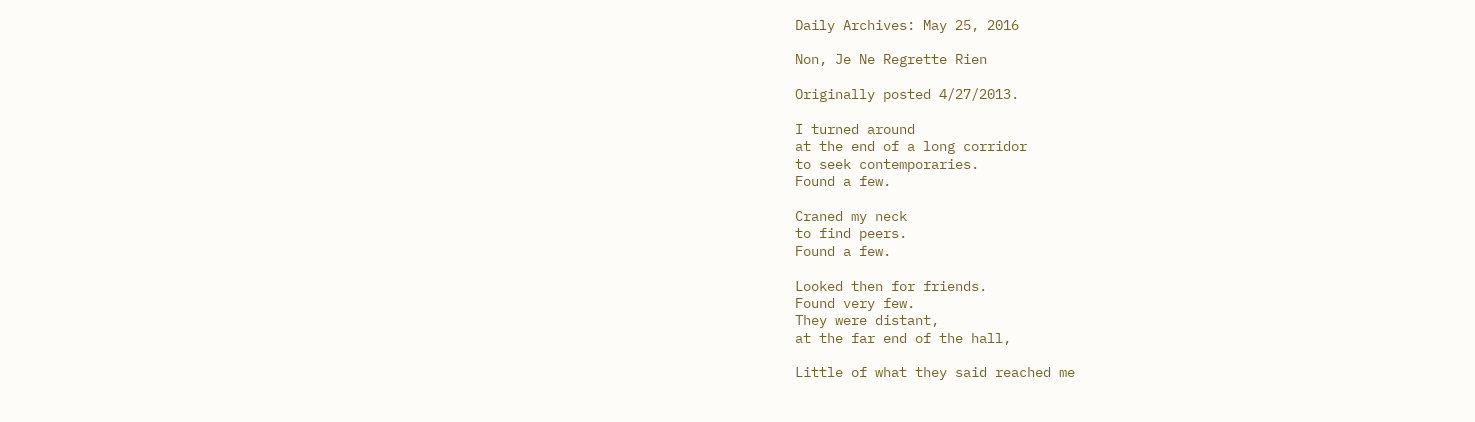Daily Archives: May 25, 2016

Non, Je Ne Regrette Rien

Originally posted 4/27/2013.

I turned around
at the end of a long corridor
to seek contemporaries.
Found a few.

Craned my neck
to find peers.
Found a few.

Looked then for friends.
Found very few.
They were distant,
at the far end of the hall,

Little of what they said reached me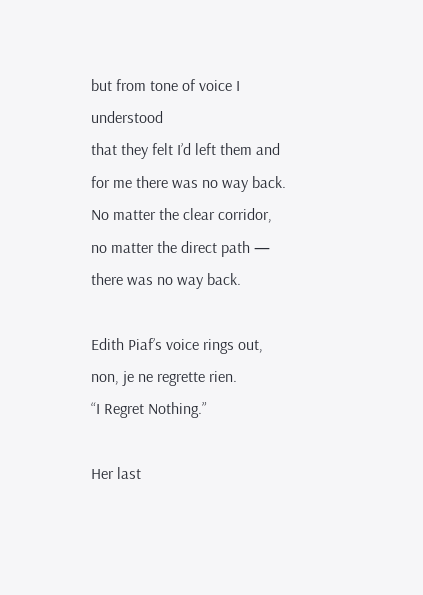but from tone of voice I understood
that they felt I’d left them and
for me there was no way back.
No matter the clear corridor,
no matter the direct path —
there was no way back.

Edith Piaf’s voice rings out,
non, je ne regrette rien.
“I Regret Nothing.”

Her last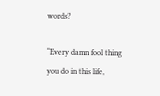words?

“Every damn fool thing
you do in this life,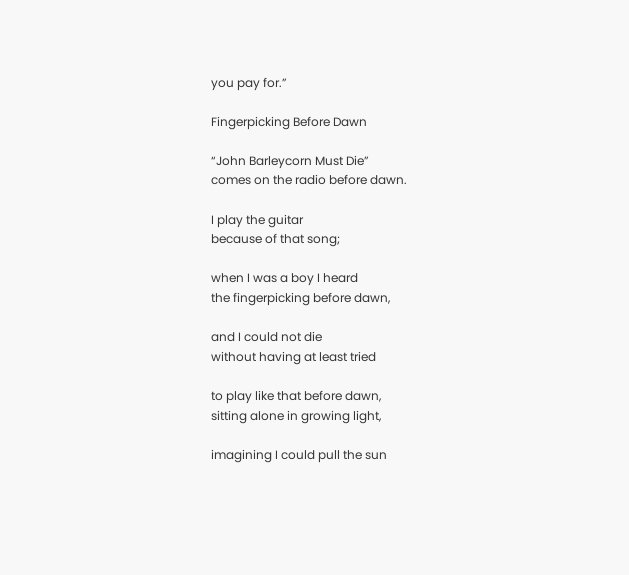you pay for.”

Fingerpicking Before Dawn

“John Barleycorn Must Die”
comes on the radio before dawn.

I play the guitar
because of that song;

when I was a boy I heard
the fingerpicking before dawn,

and I could not die
without having at least tried

to play like that before dawn,
sitting alone in growing light,

imagining I could pull the sun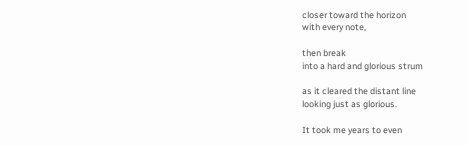closer toward the horizon
with every note,

then break
into a hard and glorious strum

as it cleared the distant line
looking just as glorious.

It took me years to even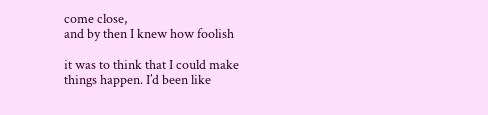come close,
and by then I knew how foolish

it was to think that I could make
things happen. I’d been like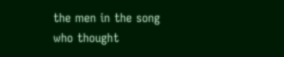the men in the song
who thought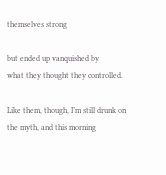themselves strong

but ended up vanquished by
what they thought they controlled.

Like them, though, I’m still drunk on
the myth, and this morning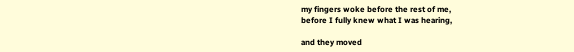my fingers woke before the rest of me,
before I fully knew what I was hearing,

and they moved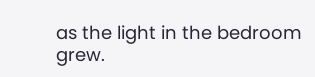as the light in the bedroom grew.